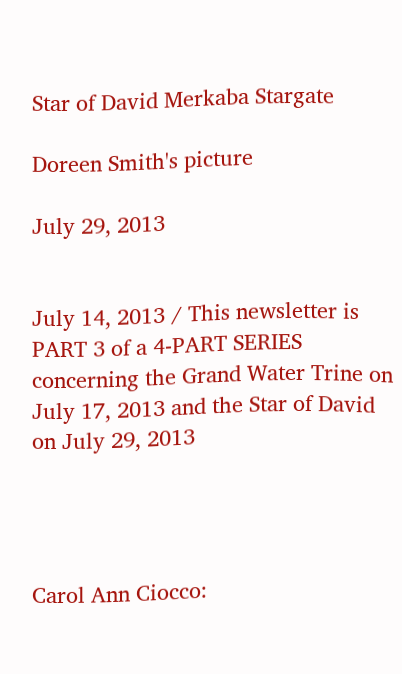Star of David Merkaba Stargate

Doreen Smith's picture

July 29, 2013


July 14, 2013 / This newsletter is PART 3 of a 4-PART SERIES concerning the Grand Water Trine on July 17, 2013 and the Star of David on July 29, 2013




Carol Ann Ciocco: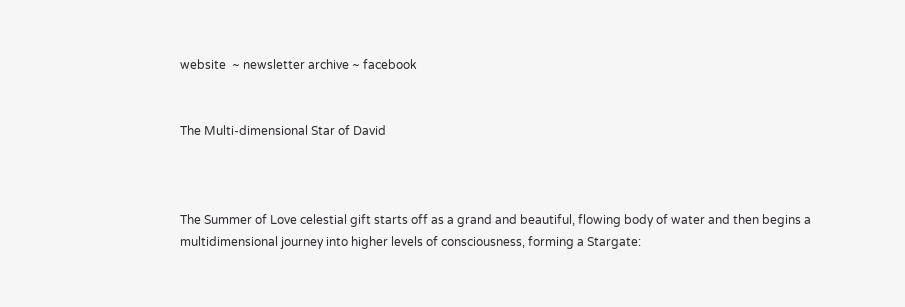website  ~ newsletter archive ~ facebook


The Multi-dimensional Star of David



The Summer of Love celestial gift starts off as a grand and beautiful, flowing body of water and then begins a multidimensional journey into higher levels of consciousness, forming a Stargate: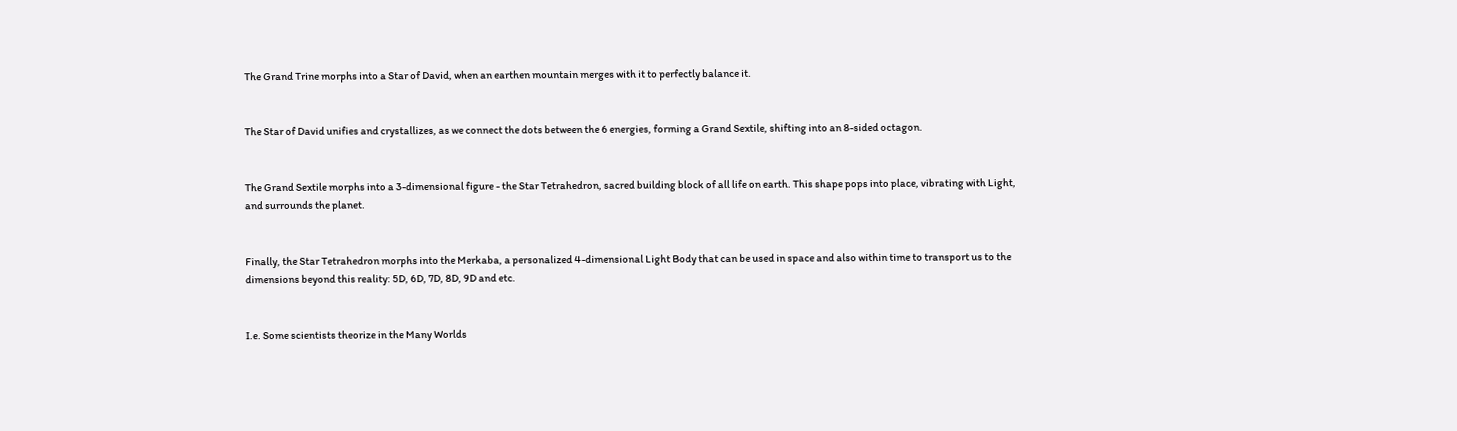The Grand Trine morphs into a Star of David, when an earthen mountain merges with it to perfectly balance it.


The Star of David unifies and crystallizes, as we connect the dots between the 6 energies, forming a Grand Sextile, shifting into an 8-sided octagon.


The Grand Sextile morphs into a 3-dimensional figure - the Star Tetrahedron, sacred building block of all life on earth. This shape pops into place, vibrating with Light, and surrounds the planet.


Finally, the Star Tetrahedron morphs into the Merkaba, a personalized 4-dimensional Light Body that can be used in space and also within time to transport us to the dimensions beyond this reality: 5D, 6D, 7D, 8D, 9D and etc.


I.e. Some scientists theorize in the Many Worlds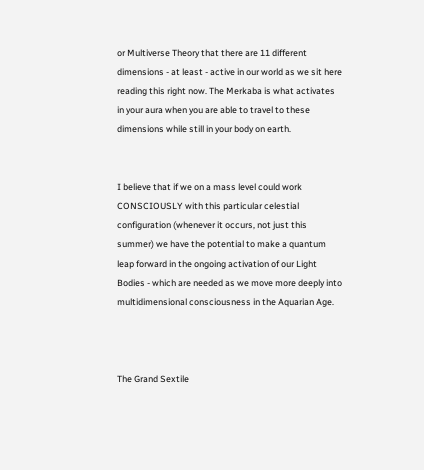or Multiverse Theory that there are 11 different dimensions - at least - active in our world as we sit here reading this right now. The Merkaba is what activates in your aura when you are able to travel to these dimensions while still in your body on earth.


I believe that if we on a mass level could work CONSCIOUSLY with this particular celestial configuration (whenever it occurs, not just this summer) we have the potential to make a quantum leap forward in the ongoing activation of our Light Bodies - which are needed as we move more deeply into multidimensional consciousness in the Aquarian Age.



The Grand Sextile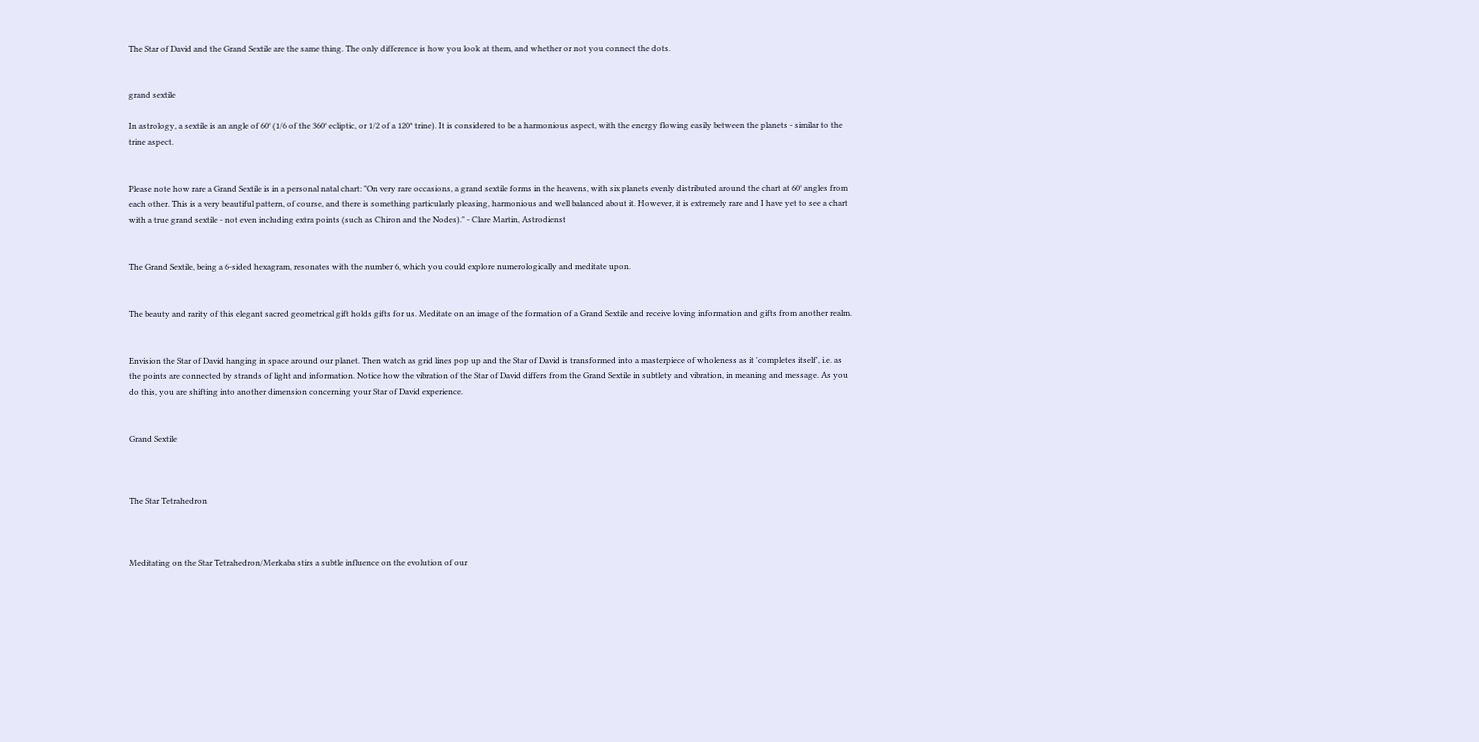The Star of David and the Grand Sextile are the same thing. The only difference is how you look at them, and whether or not you connect the dots.


grand sextile

In astrology, a sextile is an angle of 60° (1/6 of the 360° ecliptic, or 1/2 of a 120* trine). It is considered to be a harmonious aspect, with the energy flowing easily between the planets - similar to the trine aspect.


Please note how rare a Grand Sextile is in a personal natal chart: "On very rare occasions, a grand sextile forms in the heavens, with six planets evenly distributed around the chart at 60° angles from each other. This is a very beautiful pattern, of course, and there is something particularly pleasing, harmonious and well balanced about it. However, it is extremely rare and I have yet to see a chart with a true grand sextile - not even including extra points (such as Chiron and the Nodes)." - Clare Martin, Astrodienst


The Grand Sextile, being a 6-sided hexagram, resonates with the number 6, which you could explore numerologically and meditate upon.


The beauty and rarity of this elegant sacred geometrical gift holds gifts for us. Meditate on an image of the formation of a Grand Sextile and receive loving information and gifts from another realm.


Envision the Star of David hanging in space around our planet. Then watch as grid lines pop up and the Star of David is transformed into a masterpiece of wholeness as it 'completes itself', i.e. as the points are connected by strands of light and information. Notice how the vibration of the Star of David differs from the Grand Sextile in subtlety and vibration, in meaning and message. As you do this, you are shifting into another dimension concerning your Star of David experience.


Grand Sextile



The Star Tetrahedron



Meditating on the Star Tetrahedron/Merkaba stirs a subtle influence on the evolution of our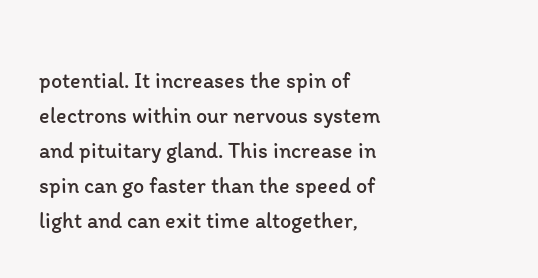potential. It increases the spin of electrons within our nervous system and pituitary gland. This increase in spin can go faster than the speed of light and can exit time altogether,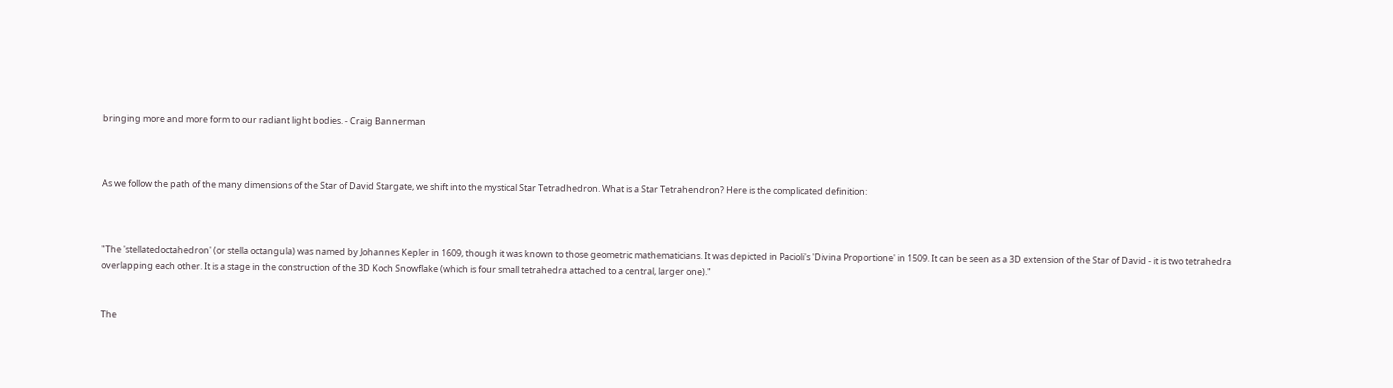bringing more and more form to our radiant light bodies. - Craig Bannerman



As we follow the path of the many dimensions of the Star of David Stargate, we shift into the mystical Star Tetradhedron. What is a Star Tetrahendron? Here is the complicated definition:



"The 'stellatedoctahedron' (or stella octangula) was named by Johannes Kepler in 1609, though it was known to those geometric mathematicians. It was depicted in Pacioli's 'Divina Proportione' in 1509. It can be seen as a 3D extension of the Star of David - it is two tetrahedra overlapping each other. It is a stage in the construction of the 3D Koch Snowflake (which is four small tetrahedra attached to a central, larger one)."


The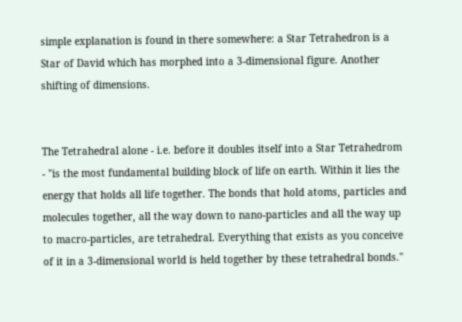simple explanation is found in there somewhere: a Star Tetrahedron is a Star of David which has morphed into a 3-dimensional figure. Another shifting of dimensions.


The Tetrahedral alone - i.e. before it doubles itself into a Star Tetrahedrom - "is the most fundamental building block of life on earth. Within it lies the energy that holds all life together. The bonds that hold atoms, particles and molecules together, all the way down to nano-particles and all the way up to macro-particles, are tetrahedral. Everything that exists as you conceive of it in a 3-dimensional world is held together by these tetrahedral bonds."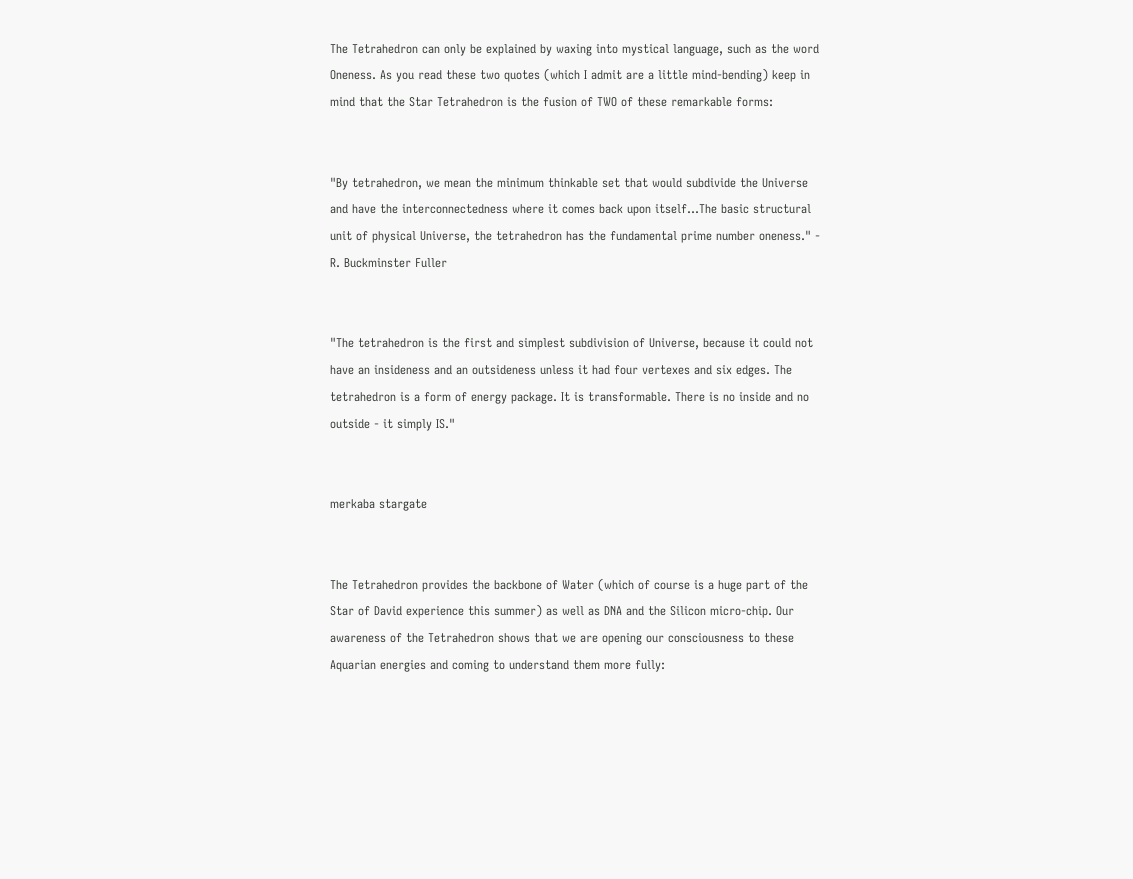The Tetrahedron can only be explained by waxing into mystical language, such as the word Oneness. As you read these two quotes (which I admit are a little mind-bending) keep in mind that the Star Tetrahedron is the fusion of TWO of these remarkable forms:


"By tetrahedron, we mean the minimum thinkable set that would subdivide the Universe and have the interconnectedness where it comes back upon itself...The basic structural unit of physical Universe, the tetrahedron has the fundamental prime number oneness." - R. Buckminster Fuller


"The tetrahedron is the first and simplest subdivision of Universe, because it could not have an insideness and an outsideness unless it had four vertexes and six edges. The tetrahedron is a form of energy package. It is transformable. There is no inside and no outside - it simply IS."


merkaba stargate


The Tetrahedron provides the backbone of Water (which of course is a huge part of the Star of David experience this summer) as well as DNA and the Silicon micro-chip. Our awareness of the Tetrahedron shows that we are opening our consciousness to these Aquarian energies and coming to understand them more fully: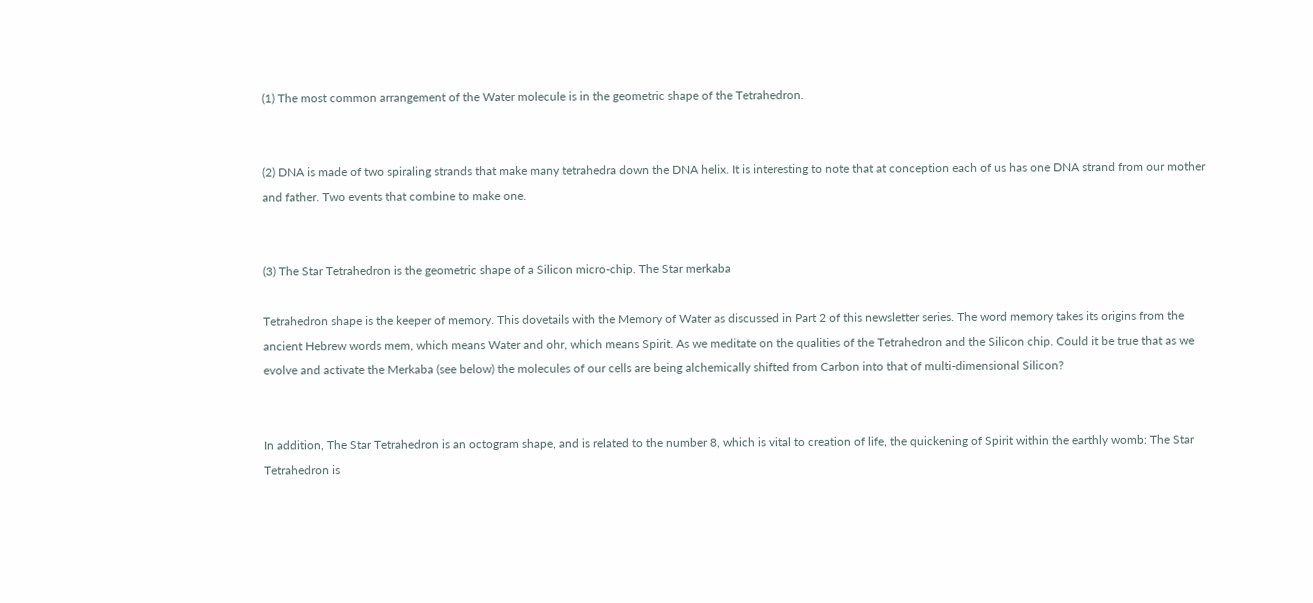(1) The most common arrangement of the Water molecule is in the geometric shape of the Tetrahedron.


(2) DNA is made of two spiraling strands that make many tetrahedra down the DNA helix. It is interesting to note that at conception each of us has one DNA strand from our mother and father. Two events that combine to make one.


(3) The Star Tetrahedron is the geometric shape of a Silicon micro-chip. The Star merkaba

Tetrahedron shape is the keeper of memory. This dovetails with the Memory of Water as discussed in Part 2 of this newsletter series. The word memory takes its origins from the ancient Hebrew words mem, which means Water and ohr, which means Spirit. As we meditate on the qualities of the Tetrahedron and the Silicon chip. Could it be true that as we evolve and activate the Merkaba (see below) the molecules of our cells are being alchemically shifted from Carbon into that of multi-dimensional Silicon?


In addition, The Star Tetrahedron is an octogram shape, and is related to the number 8, which is vital to creation of life, the quickening of Spirit within the earthly womb: The Star Tetrahedron is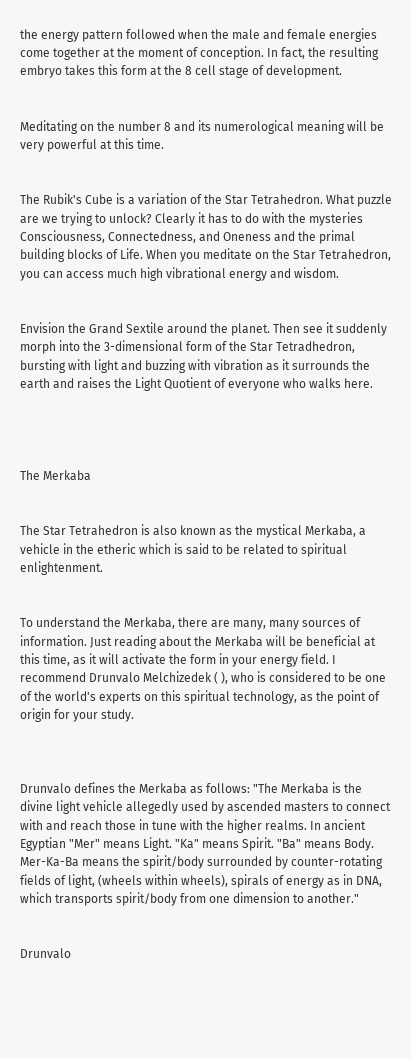the energy pattern followed when the male and female energies come together at the moment of conception. In fact, the resulting embryo takes this form at the 8 cell stage of development.


Meditating on the number 8 and its numerological meaning will be very powerful at this time.


The Rubik's Cube is a variation of the Star Tetrahedron. What puzzle are we trying to unlock? Clearly it has to do with the mysteries Consciousness, Connectedness, and Oneness and the primal building blocks of Life. When you meditate on the Star Tetrahedron, you can access much high vibrational energy and wisdom.


Envision the Grand Sextile around the planet. Then see it suddenly morph into the 3-dimensional form of the Star Tetradhedron, bursting with light and buzzing with vibration as it surrounds the earth and raises the Light Quotient of everyone who walks here.




The Merkaba


The Star Tetrahedron is also known as the mystical Merkaba, a vehicle in the etheric which is said to be related to spiritual enlightenment.


To understand the Merkaba, there are many, many sources of information. Just reading about the Merkaba will be beneficial at this time, as it will activate the form in your energy field. I recommend Drunvalo Melchizedek ( ), who is considered to be one of the world's experts on this spiritual technology, as the point of origin for your study.



Drunvalo defines the Merkaba as follows: "The Merkaba is the divine light vehicle allegedly used by ascended masters to connect with and reach those in tune with the higher realms. In ancient Egyptian "Mer" means Light. "Ka" means Spirit. "Ba" means Body. Mer-Ka-Ba means the spirit/body surrounded by counter-rotating fields of light, (wheels within wheels), spirals of energy as in DNA, which transports spirit/body from one dimension to another."


Drunvalo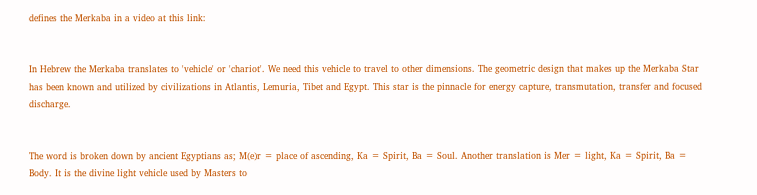defines the Merkaba in a video at this link:


In Hebrew the Merkaba translates to 'vehicle' or 'chariot'. We need this vehicle to travel to other dimensions. The geometric design that makes up the Merkaba Star has been known and utilized by civilizations in Atlantis, Lemuria, Tibet and Egypt. This star is the pinnacle for energy capture, transmutation, transfer and focused discharge.


The word is broken down by ancient Egyptians as; M(e)r = place of ascending, Ka = Spirit, Ba = Soul. Another translation is Mer = light, Ka = Spirit, Ba = Body. It is the divine light vehicle used by Masters to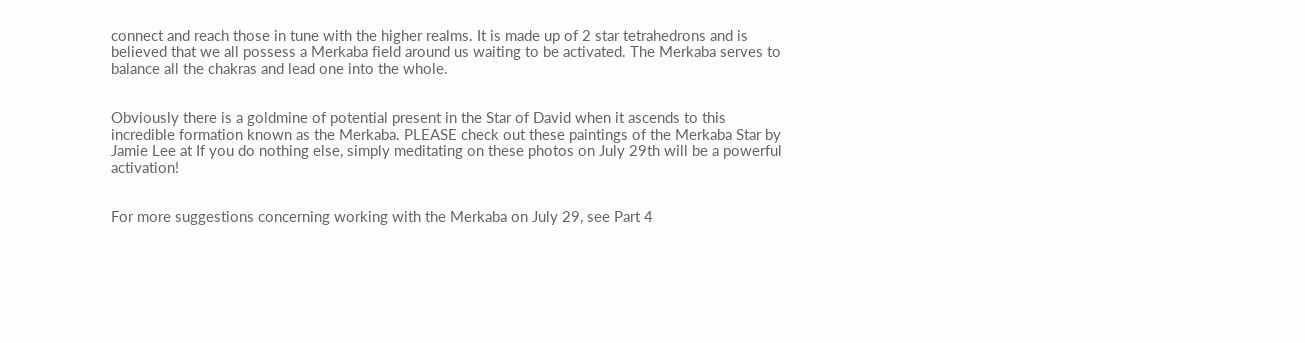connect and reach those in tune with the higher realms. It is made up of 2 star tetrahedrons and is believed that we all possess a Merkaba field around us waiting to be activated. The Merkaba serves to balance all the chakras and lead one into the whole.


Obviously there is a goldmine of potential present in the Star of David when it ascends to this incredible formation known as the Merkaba. PLEASE check out these paintings of the Merkaba Star by Jamie Lee at If you do nothing else, simply meditating on these photos on July 29th will be a powerful activation!


For more suggestions concerning working with the Merkaba on July 29, see Part 4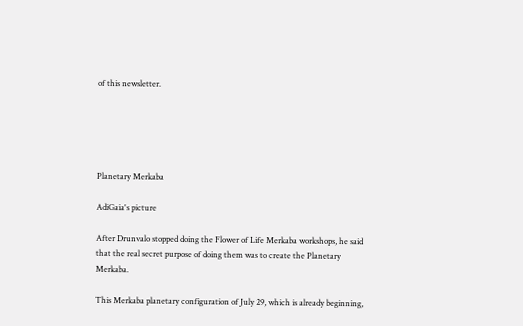of this newsletter.





Planetary Merkaba

AdiGaia's picture

After Drunvalo stopped doing the Flower of Life Merkaba workshops, he said that the real secret purpose of doing them was to create the Planetary Merkaba.

This Merkaba planetary configuration of July 29, which is already beginning,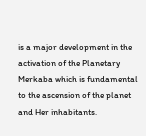is a major development in the activation of the Planetary Merkaba which is fundamental to the ascension of the planet and Her inhabitants.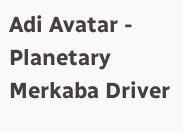Adi Avatar - Planetary Merkaba Driver